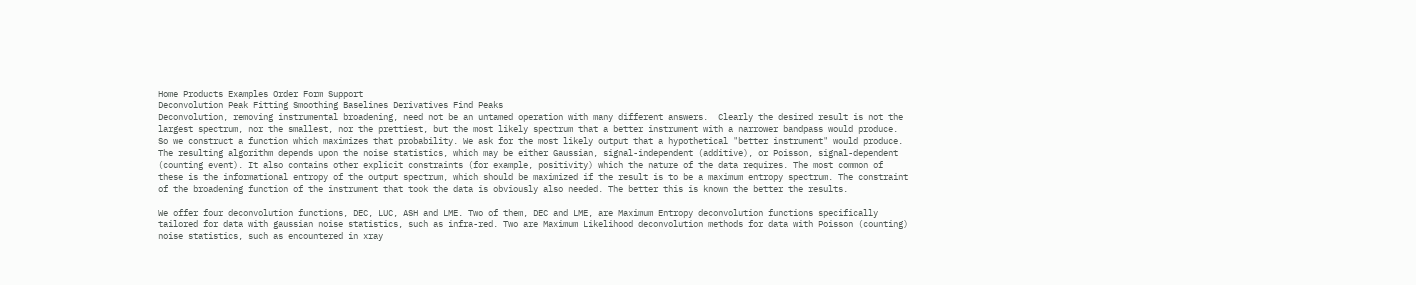Home Products Examples Order Form Support
Deconvolution Peak Fitting Smoothing Baselines Derivatives Find Peaks
Deconvolution, removing instrumental broadening, need not be an untamed operation with many different answers.  Clearly the desired result is not the largest spectrum, nor the smallest, nor the prettiest, but the most likely spectrum that a better instrument with a narrower bandpass would produce. So we construct a function which maximizes that probability. We ask for the most likely output that a hypothetical "better instrument" would produce. The resulting algorithm depends upon the noise statistics, which may be either Gaussian, signal-independent (additive), or Poisson, signal-dependent (counting event). It also contains other explicit constraints (for example, positivity) which the nature of the data requires. The most common of these is the informational entropy of the output spectrum, which should be maximized if the result is to be a maximum entropy spectrum. The constraint of the broadening function of the instrument that took the data is obviously also needed. The better this is known the better the results.

We offer four deconvolution functions, DEC, LUC, ASH and LME. Two of them, DEC and LME, are Maximum Entropy deconvolution functions specifically tailored for data with gaussian noise statistics, such as infra-red. Two are Maximum Likelihood deconvolution methods for data with Poisson (counting) noise statistics, such as encountered in xray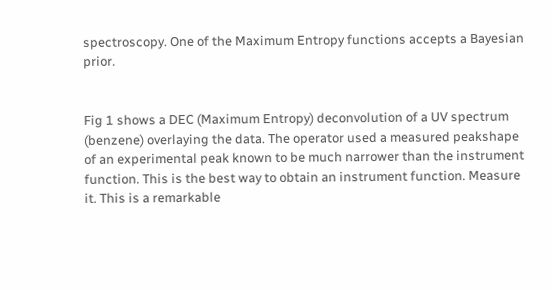spectroscopy. One of the Maximum Entropy functions accepts a Bayesian prior.


Fig 1 shows a DEC (Maximum Entropy) deconvolution of a UV spectrum (benzene) overlaying the data. The operator used a measured peakshape of an experimental peak known to be much narrower than the instrument function. This is the best way to obtain an instrument function. Measure it. This is a remarkable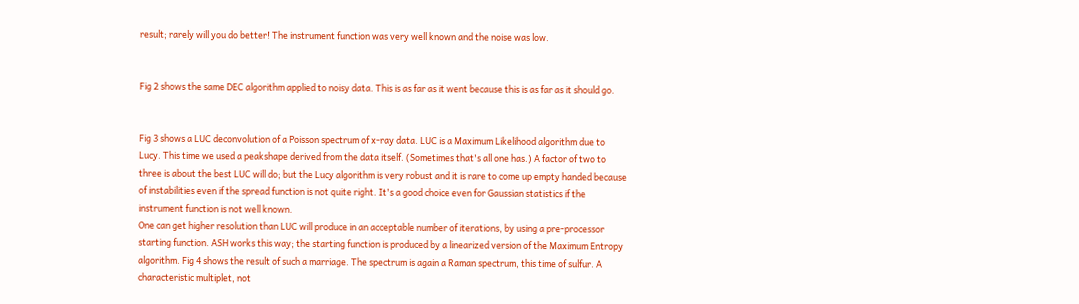result; rarely will you do better! The instrument function was very well known and the noise was low.


Fig 2 shows the same DEC algorithm applied to noisy data. This is as far as it went because this is as far as it should go.


Fig 3 shows a LUC deconvolution of a Poisson spectrum of x-ray data. LUC is a Maximum Likelihood algorithm due to Lucy. This time we used a peakshape derived from the data itself. (Sometimes that's all one has.) A factor of two to three is about the best LUC will do; but the Lucy algorithm is very robust and it is rare to come up empty handed because of instabilities even if the spread function is not quite right. It's a good choice even for Gaussian statistics if the instrument function is not well known.
One can get higher resolution than LUC will produce in an acceptable number of iterations, by using a pre-processor starting function. ASH works this way; the starting function is produced by a linearized version of the Maximum Entropy algorithm. Fig 4 shows the result of such a marriage. The spectrum is again a Raman spectrum, this time of sulfur. A characteristic multiplet, not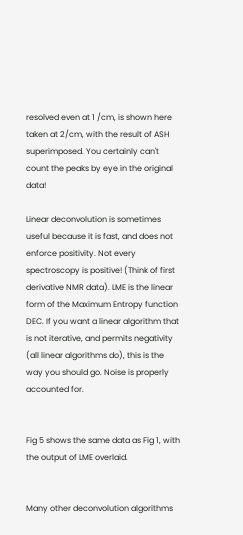resolved even at 1 /cm, is shown here taken at 2/cm, with the result of ASH superimposed. You certainly can't count the peaks by eye in the original data!

Linear deconvolution is sometimes useful because it is fast, and does not enforce positivity. Not every spectroscopy is positive! (Think of first derivative NMR data). LME is the linear form of the Maximum Entropy function DEC. If you want a linear algorithm that is not iterative, and permits negativity (all linear algorithms do), this is the way you should go. Noise is properly accounted for.


Fig 5 shows the same data as Fig 1, with the output of LME overlaid.


Many other deconvolution algorithms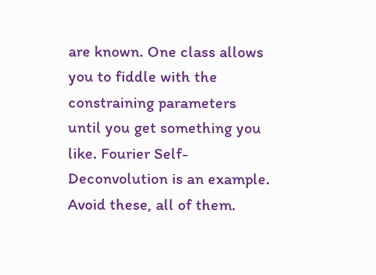are known. One class allows you to fiddle with the constraining parameters until you get something you like. Fourier Self-Deconvolution is an example. Avoid these, all of them.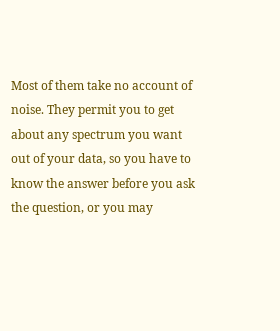Most of them take no account of noise. They permit you to get about any spectrum you want out of your data, so you have to know the answer before you ask the question, or you may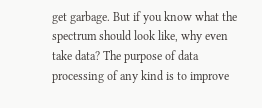get garbage. But if you know what the spectrum should look like, why even take data? The purpose of data processing of any kind is to improve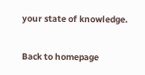your state of knowledge.

Back to homepage